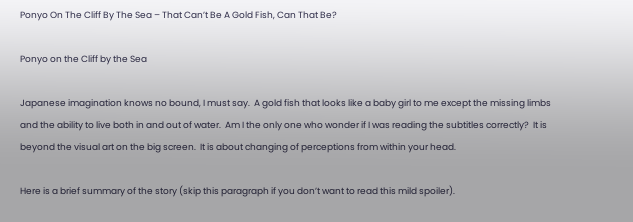Ponyo On The Cliff By The Sea – That Can’t Be A Gold Fish, Can That Be?

Ponyo on the Cliff by the Sea

Japanese imagination knows no bound, I must say.  A gold fish that looks like a baby girl to me except the missing limbs and the ability to live both in and out of water.  Am I the only one who wonder if I was reading the subtitles correctly?  It is beyond the visual art on the big screen.  It is about changing of perceptions from within your head.

Here is a brief summary of the story (skip this paragraph if you don’t want to read this mild spoiler).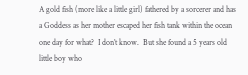A gold fish (more like a little girl) fathered by a sorcerer and has a Goddess as her mother escaped her fish tank within the ocean one day for what?  I don’t know.  But she found a 5 years old little boy who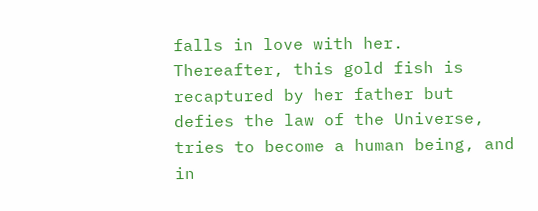falls in love with her.  Thereafter, this gold fish is recaptured by her father but defies the law of the Universe, tries to become a human being, and in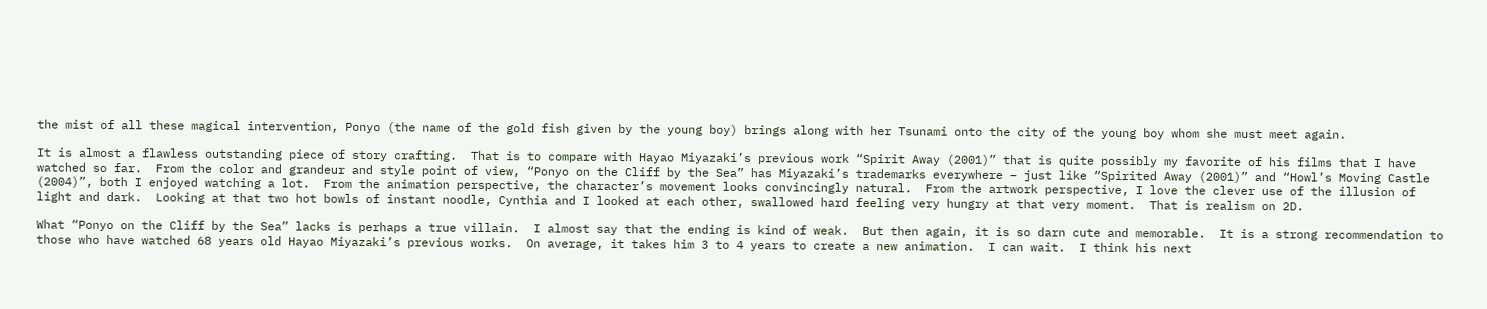the mist of all these magical intervention, Ponyo (the name of the gold fish given by the young boy) brings along with her Tsunami onto the city of the young boy whom she must meet again.

It is almost a flawless outstanding piece of story crafting.  That is to compare with Hayao Miyazaki’s previous work “Spirit Away (2001)” that is quite possibly my favorite of his films that I have watched so far.  From the color and grandeur and style point of view, “Ponyo on the Cliff by the Sea” has Miyazaki’s trademarks everywhere – just like “Spirited Away (2001)” and “Howl’s Moving Castle (2004)”, both I enjoyed watching a lot.  From the animation perspective, the character’s movement looks convincingly natural.  From the artwork perspective, I love the clever use of the illusion of light and dark.  Looking at that two hot bowls of instant noodle, Cynthia and I looked at each other, swallowed hard feeling very hungry at that very moment.  That is realism on 2D.

What “Ponyo on the Cliff by the Sea” lacks is perhaps a true villain.  I almost say that the ending is kind of weak.  But then again, it is so darn cute and memorable.  It is a strong recommendation to those who have watched 68 years old Hayao Miyazaki’s previous works.  On average, it takes him 3 to 4 years to create a new animation.  I can wait.  I think his next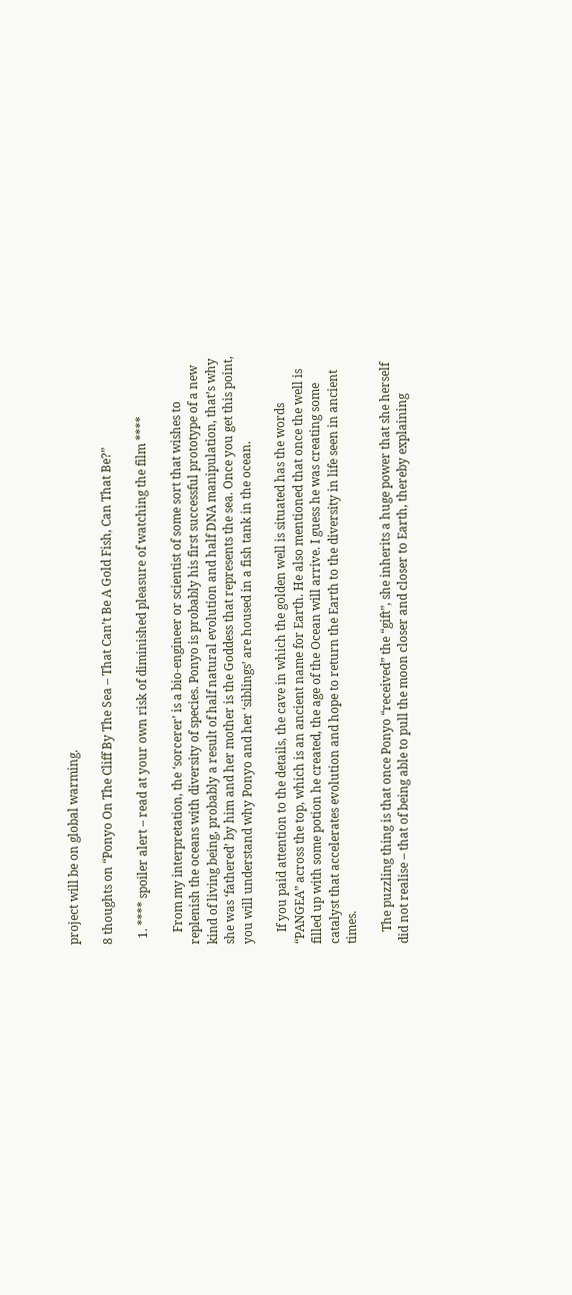project will be on global warming.

8 thoughts on “Ponyo On The Cliff By The Sea – That Can’t Be A Gold Fish, Can That Be?”

  1. **** spoiler alert – read at your own risk of diminished pleasure of watching the film ****

    From my interpretation, the ‘sorcerer’ is a bio-engineer or scientist of some sort that wishes to replenish the oceans with diversity of species. Ponyo is probably his first successful prototype of a new kind of living being, probably a result of half natural evolution and half DNA manipulation, that’s why she was ‘fathered’ by him and her mother is the Goddess that represents the sea. Once you get this point, you will understand why Ponyo and her ‘siblings’ are housed in a fish tank in the ocean.

    If you paid attention to the details, the cave in which the golden well is situated has the words “PANGEA” across the top, which is an ancient name for Earth. He also mentioned that once the well is filled up with some potion he created, the age of the Ocean will arrive. I guess he was creating some catalyst that accelerates evolution and hope to return the Earth to the diversity in life seen in ancient times.

    The puzzling thing is that once Ponyo “received” the “gift”, she inherits a huge power that she herself did not realise – that of being able to pull the moon closer and closer to Earth, thereby explaining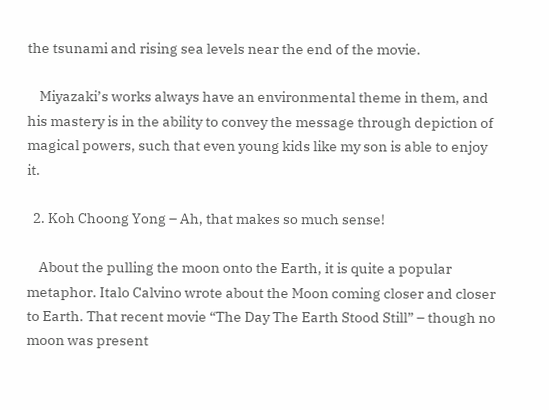the tsunami and rising sea levels near the end of the movie.

    Miyazaki’s works always have an environmental theme in them, and his mastery is in the ability to convey the message through depiction of magical powers, such that even young kids like my son is able to enjoy it.

  2. Koh Choong Yong – Ah, that makes so much sense!

    About the pulling the moon onto the Earth, it is quite a popular metaphor. Italo Calvino wrote about the Moon coming closer and closer to Earth. That recent movie “The Day The Earth Stood Still” – though no moon was present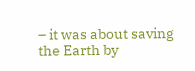– it was about saving the Earth by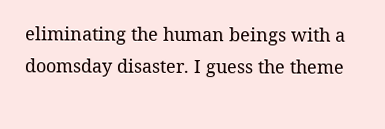eliminating the human beings with a doomsday disaster. I guess the theme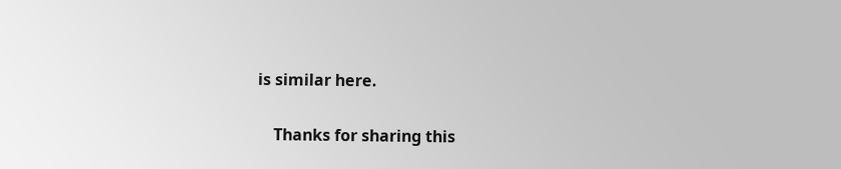is similar here.

    Thanks for sharing this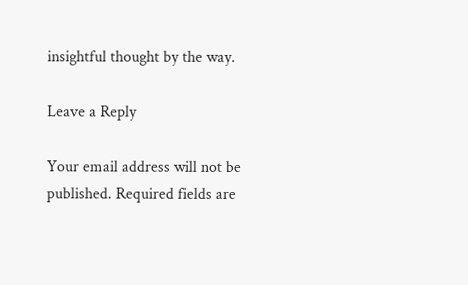insightful thought by the way.

Leave a Reply

Your email address will not be published. Required fields are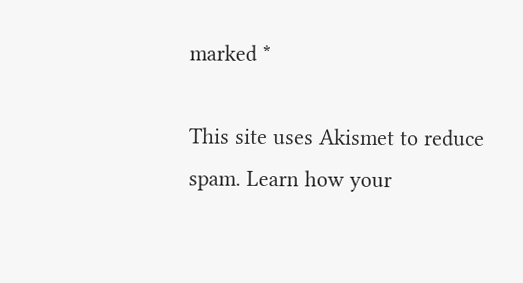marked *

This site uses Akismet to reduce spam. Learn how your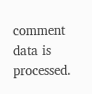comment data is processed.